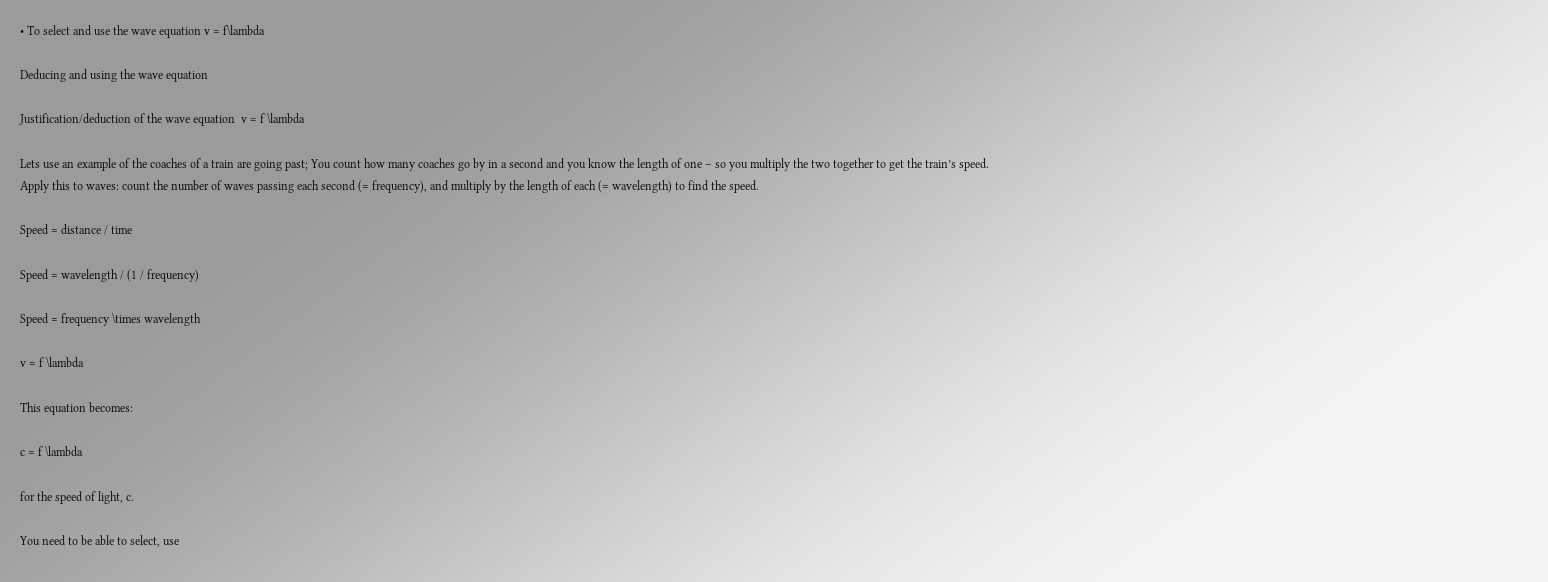• To select and use the wave equation v = f\lambda

Deducing and using the wave equation

Justification/deduction of the wave equation  v = f \lambda

Lets use an example of the coaches of a train are going past; You count how many coaches go by in a second and you know the length of one – so you multiply the two together to get the train’s speed.
Apply this to waves: count the number of waves passing each second (= frequency), and multiply by the length of each (= wavelength) to find the speed.

Speed = distance / time

Speed = wavelength / (1 / frequency)

Speed = frequency \times wavelength

v = f \lambda

This equation becomes:

c = f \lambda

for the speed of light, c.

You need to be able to select, use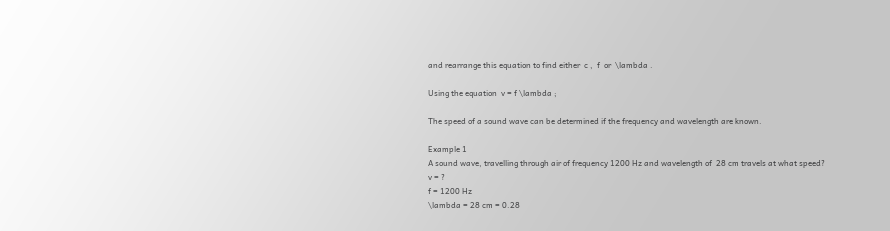and rearrange this equation to find either  c ,  f  or  \lambda .

Using the equation  v = f \lambda ;

The speed of a sound wave can be determined if the frequency and wavelength are known.

Example 1
A sound wave, travelling through air of frequency 1200 Hz and wavelength of  28 cm travels at what speed?
v = ?
f = 1200 Hz
\lambda = 28 cm = 0.28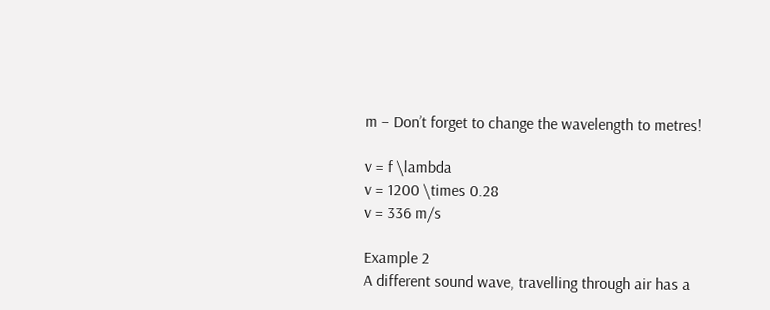m – Don’t forget to change the wavelength to metres!

v = f \lambda
v = 1200 \times 0.28
v = 336 m/s

Example 2
A different sound wave, travelling through air has a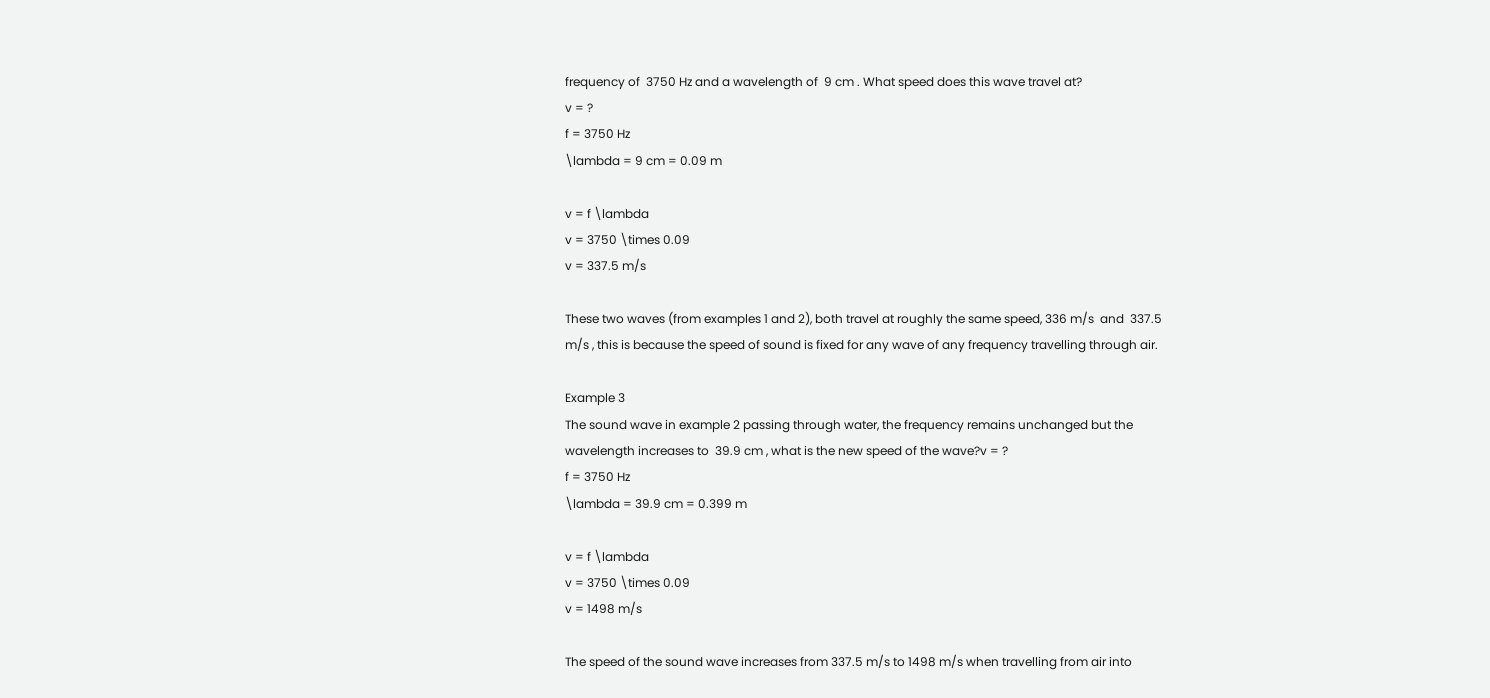frequency of  3750 Hz and a wavelength of  9 cm . What speed does this wave travel at?
v = ?
f = 3750 Hz
\lambda = 9 cm = 0.09 m

v = f \lambda
v = 3750 \times 0.09
v = 337.5 m/s

These two waves (from examples 1 and 2), both travel at roughly the same speed, 336 m/s  and  337.5 m/s , this is because the speed of sound is fixed for any wave of any frequency travelling through air.

Example 3
The sound wave in example 2 passing through water, the frequency remains unchanged but the wavelength increases to  39.9 cm , what is the new speed of the wave?v = ?
f = 3750 Hz
\lambda = 39.9 cm = 0.399 m

v = f \lambda
v = 3750 \times 0.09
v = 1498 m/s

The speed of the sound wave increases from 337.5 m/s to 1498 m/s when travelling from air into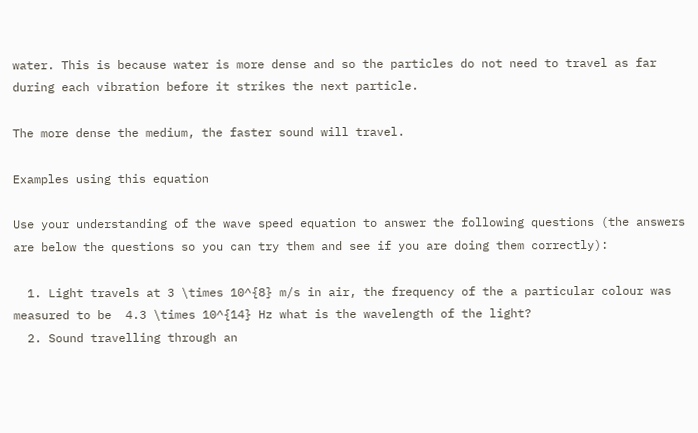water. This is because water is more dense and so the particles do not need to travel as far during each vibration before it strikes the next particle.

The more dense the medium, the faster sound will travel.

Examples using this equation

Use your understanding of the wave speed equation to answer the following questions (the answers are below the questions so you can try them and see if you are doing them correctly):

  1. Light travels at 3 \times 10^{8} m/s in air, the frequency of the a particular colour was measured to be  4.3 \times 10^{14} Hz what is the wavelength of the light?
  2. Sound travelling through an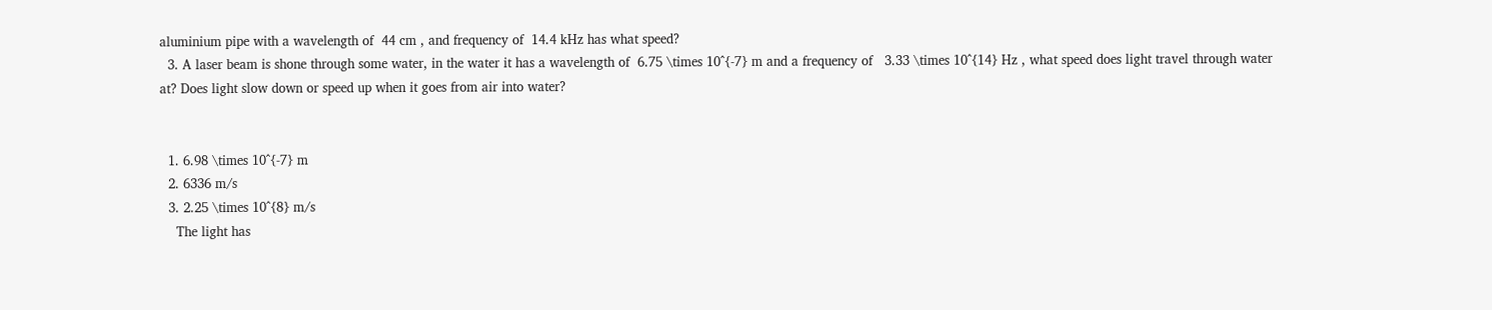aluminium pipe with a wavelength of  44 cm , and frequency of  14.4 kHz has what speed?
  3. A laser beam is shone through some water, in the water it has a wavelength of  6.75 \times 10^{-7} m and a frequency of   3.33 \times 10^{14} Hz , what speed does light travel through water at? Does light slow down or speed up when it goes from air into water?


  1. 6.98 \times 10^{-7} m
  2. 6336 m/s
  3. 2.25 \times 10^{8} m/s
    The light has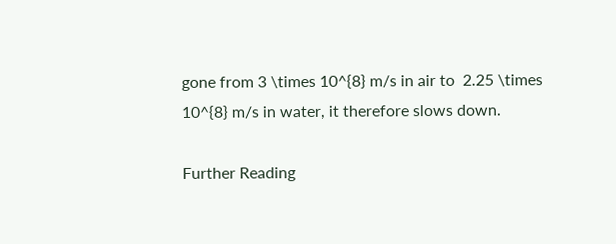gone from 3 \times 10^{8} m/s in air to  2.25 \times 10^{8} m/s in water, it therefore slows down.

Further Reading